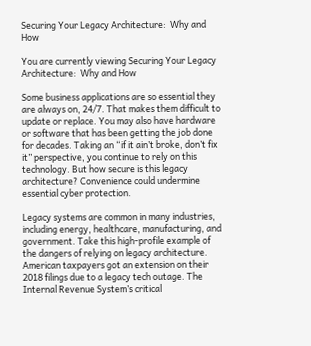Securing Your Legacy Architecture:  Why and How

You are currently viewing Securing Your Legacy Architecture:  Why and How

Some business applications are so essential they are always on, 24/7. That makes them difficult to update or replace. You may also have hardware or software that has been getting the job done for decades. Taking an “if it ain’t broke, don’t fix it” perspective, you continue to rely on this technology. But how secure is this legacy architecture? Convenience could undermine essential cyber protection.

Legacy systems are common in many industries, including energy, healthcare, manufacturing, and government. Take this high-profile example of the dangers of relying on legacy architecture. American taxpayers got an extension on their 2018 filings due to a legacy tech outage. The Internal Revenue System’s critical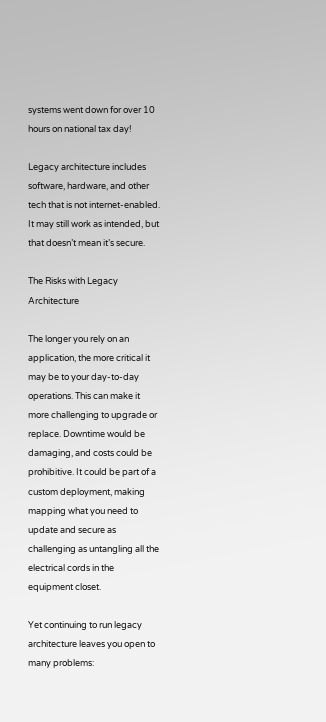systems went down for over 10 hours on national tax day!

Legacy architecture includes software, hardware, and other tech that is not internet-enabled. It may still work as intended, but that doesn’t mean it’s secure.

The Risks with Legacy Architecture

The longer you rely on an application, the more critical it may be to your day-to-day operations. This can make it more challenging to upgrade or replace. Downtime would be damaging, and costs could be prohibitive. It could be part of a custom deployment, making mapping what you need to update and secure as challenging as untangling all the electrical cords in the equipment closet.

Yet continuing to run legacy architecture leaves you open to many problems: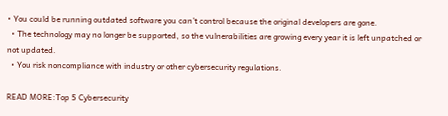• You could be running outdated software you can’t control because the original developers are gone.
  • The technology may no longer be supported, so the vulnerabilities are growing every year it is left unpatched or not updated.
  • You risk noncompliance with industry or other cybersecurity regulations.

READ MORE:Top 5 Cybersecurity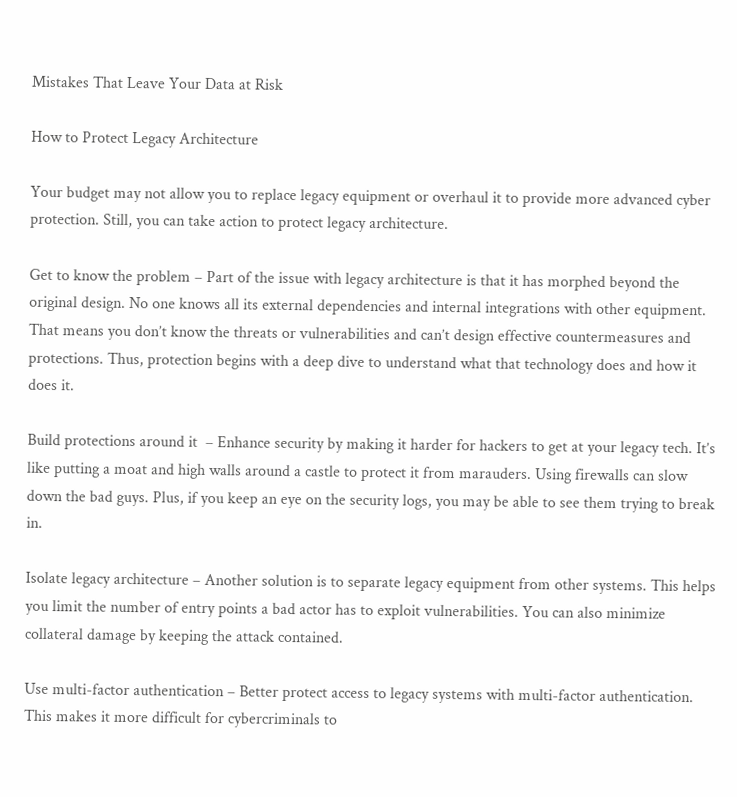Mistakes That Leave Your Data at Risk

How to Protect Legacy Architecture

Your budget may not allow you to replace legacy equipment or overhaul it to provide more advanced cyber protection. Still, you can take action to protect legacy architecture.

Get to know the problem – Part of the issue with legacy architecture is that it has morphed beyond the original design. No one knows all its external dependencies and internal integrations with other equipment. That means you don’t know the threats or vulnerabilities and can’t design effective countermeasures and protections. Thus, protection begins with a deep dive to understand what that technology does and how it does it.

Build protections around it  – Enhance security by making it harder for hackers to get at your legacy tech. It’s like putting a moat and high walls around a castle to protect it from marauders. Using firewalls can slow down the bad guys. Plus, if you keep an eye on the security logs, you may be able to see them trying to break in.

Isolate legacy architecture – Another solution is to separate legacy equipment from other systems. This helps you limit the number of entry points a bad actor has to exploit vulnerabilities. You can also minimize collateral damage by keeping the attack contained.

Use multi-factor authentication – Better protect access to legacy systems with multi-factor authentication. This makes it more difficult for cybercriminals to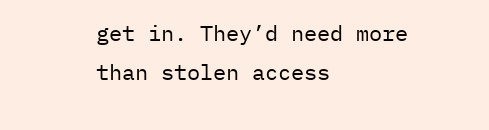get in. They’d need more than stolen access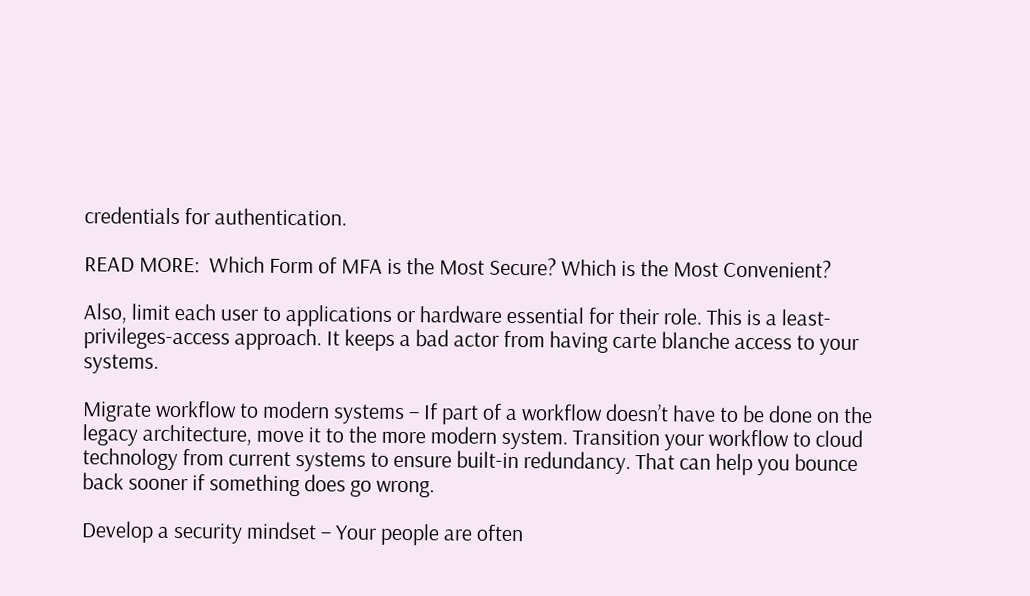credentials for authentication.

READ MORE:  Which Form of MFA is the Most Secure? Which is the Most Convenient?

Also, limit each user to applications or hardware essential for their role. This is a least-privileges-access approach. It keeps a bad actor from having carte blanche access to your systems.

Migrate workflow to modern systems – If part of a workflow doesn’t have to be done on the legacy architecture, move it to the more modern system. Transition your workflow to cloud technology from current systems to ensure built-in redundancy. That can help you bounce back sooner if something does go wrong.

Develop a security mindset – Your people are often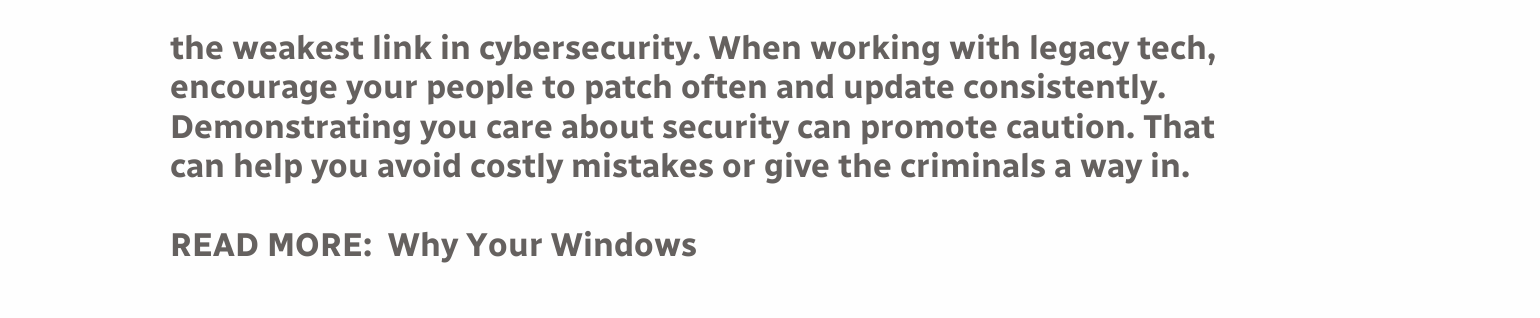the weakest link in cybersecurity. When working with legacy tech, encourage your people to patch often and update consistently. Demonstrating you care about security can promote caution. That can help you avoid costly mistakes or give the criminals a way in.

READ MORE:  Why Your Windows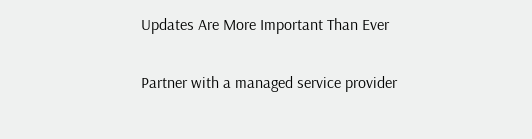Updates Are More Important Than Ever

Partner with a managed service provider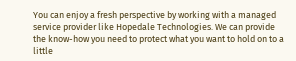You can enjoy a fresh perspective by working with a managed service provider like Hopedale Technologies. We can provide the know-how you need to protect what you want to hold on to a little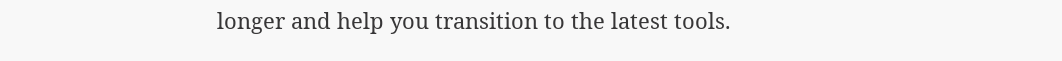longer and help you transition to the latest tools.